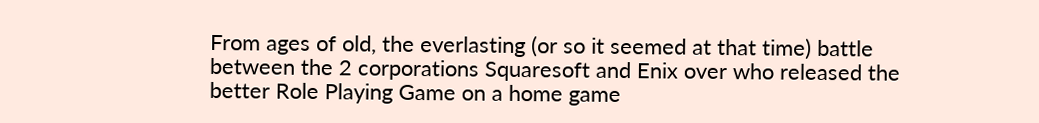From ages of old, the everlasting (or so it seemed at that time) battle between the 2 corporations Squaresoft and Enix over who released the better Role Playing Game on a home game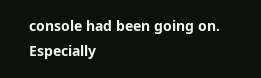console had been going on. Especially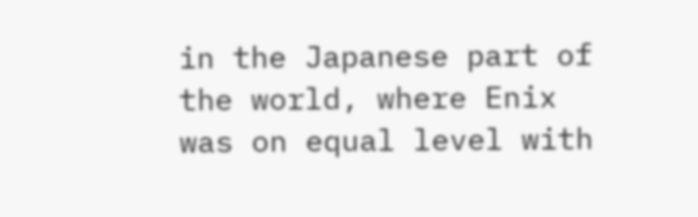in the Japanese part of the world, where Enix was on equal level with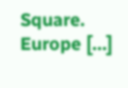Square. Europe […]